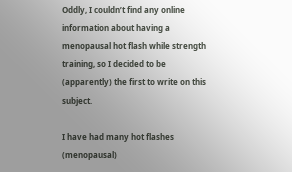Oddly, I couldn’t find any online information about having a menopausal hot flash while strength training, so I decided to be (apparently) the first to write on this subject.

I have had many hot flashes (menopausal)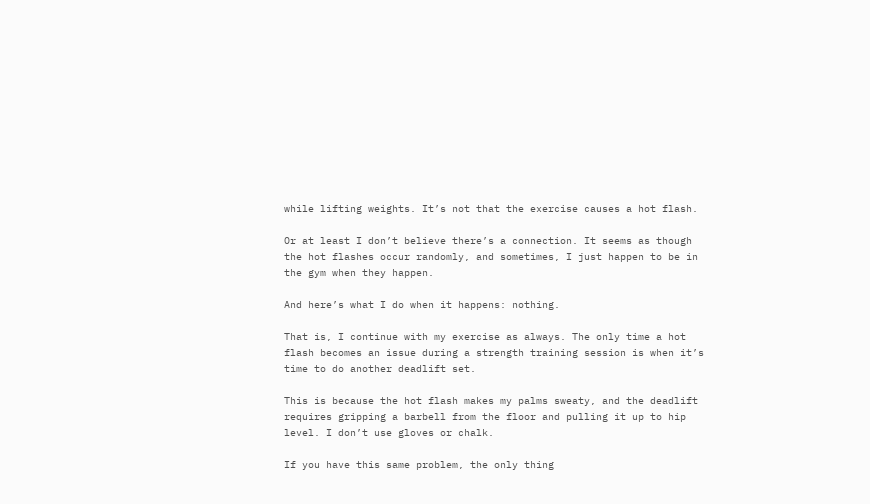while lifting weights. It’s not that the exercise causes a hot flash.

Or at least I don’t believe there’s a connection. It seems as though the hot flashes occur randomly, and sometimes, I just happen to be in the gym when they happen.

And here’s what I do when it happens: nothing.

That is, I continue with my exercise as always. The only time a hot flash becomes an issue during a strength training session is when it’s time to do another deadlift set.

This is because the hot flash makes my palms sweaty, and the deadlift requires gripping a barbell from the floor and pulling it up to hip level. I don’t use gloves or chalk.

If you have this same problem, the only thing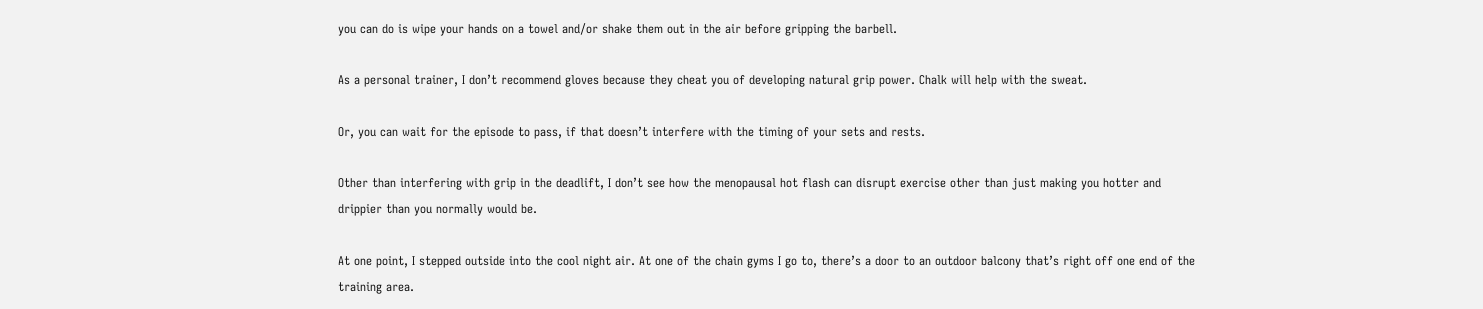you can do is wipe your hands on a towel and/or shake them out in the air before gripping the barbell.

As a personal trainer, I don’t recommend gloves because they cheat you of developing natural grip power. Chalk will help with the sweat.

Or, you can wait for the episode to pass, if that doesn’t interfere with the timing of your sets and rests.

Other than interfering with grip in the deadlift, I don’t see how the menopausal hot flash can disrupt exercise other than just making you hotter and drippier than you normally would be.

At one point, I stepped outside into the cool night air. At one of the chain gyms I go to, there’s a door to an outdoor balcony that’s right off one end of the training area.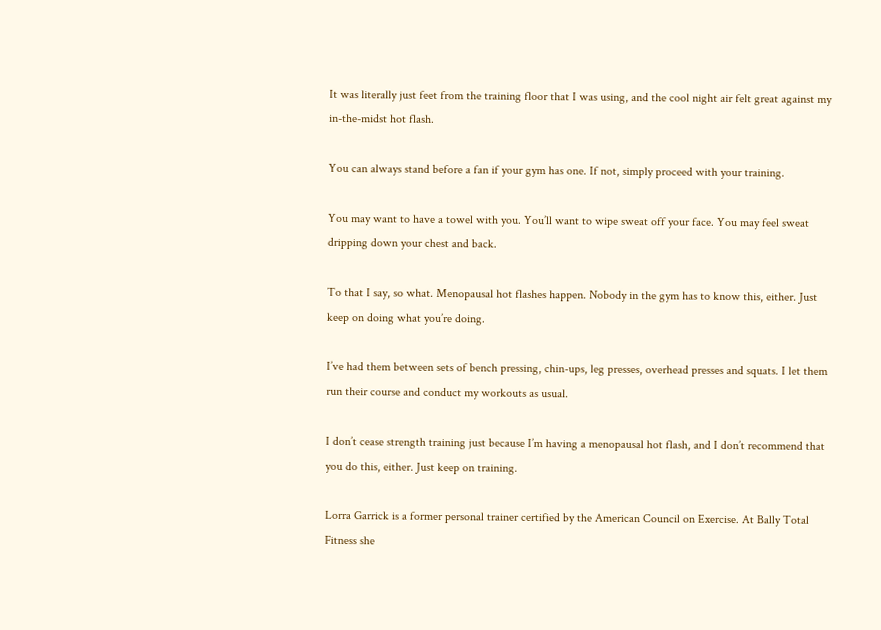It was literally just feet from the training floor that I was using, and the cool night air felt great against my in-the-midst hot flash.

You can always stand before a fan if your gym has one. If not, simply proceed with your training.

You may want to have a towel with you. You’ll want to wipe sweat off your face. You may feel sweat dripping down your chest and back.

To that I say, so what. Menopausal hot flashes happen. Nobody in the gym has to know this, either. Just keep on doing what you’re doing.

I’ve had them between sets of bench pressing, chin-ups, leg presses, overhead presses and squats. I let them run their course and conduct my workouts as usual.

I don’t cease strength training just because I’m having a menopausal hot flash, and I don’t recommend that you do this, either. Just keep on training.

Lorra Garrick is a former personal trainer certified by the American Council on Exercise. At Bally Total Fitness she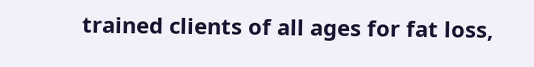trained clients of all ages for fat loss,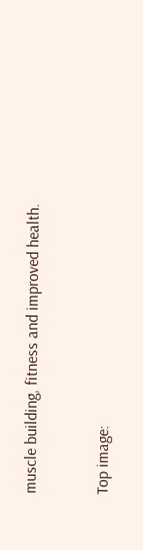muscle building, fitness and improved health.



Top image: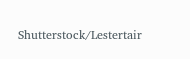Shutterstock/Lestertair